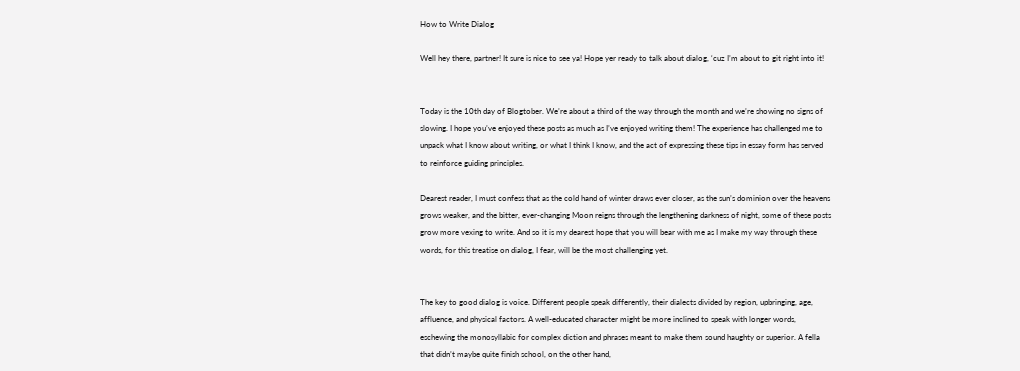How to Write Dialog

Well hey there, partner! It sure is nice to see ya! Hope yer ready to talk about dialog, ‘cuz I’m about to git right into it!


Today is the 10th day of Blogtober. We’re about a third of the way through the month and we’re showing no signs of slowing. I hope you’ve enjoyed these posts as much as I’ve enjoyed writing them! The experience has challenged me to unpack what I know about writing, or what I think I know, and the act of expressing these tips in essay form has served to reinforce guiding principles.

Dearest reader, I must confess that as the cold hand of winter draws ever closer, as the sun’s dominion over the heavens grows weaker, and the bitter, ever-changing Moon reigns through the lengthening darkness of night, some of these posts grow more vexing to write. And so it is my dearest hope that you will bear with me as I make my way through these words, for this treatise on dialog, I fear, will be the most challenging yet.


The key to good dialog is voice. Different people speak differently, their dialects divided by region, upbringing, age, affluence, and physical factors. A well-educated character might be more inclined to speak with longer words, eschewing the monosyllabic for complex diction and phrases meant to make them sound haughty or superior. A fella that didn’t maybe quite finish school, on the other hand,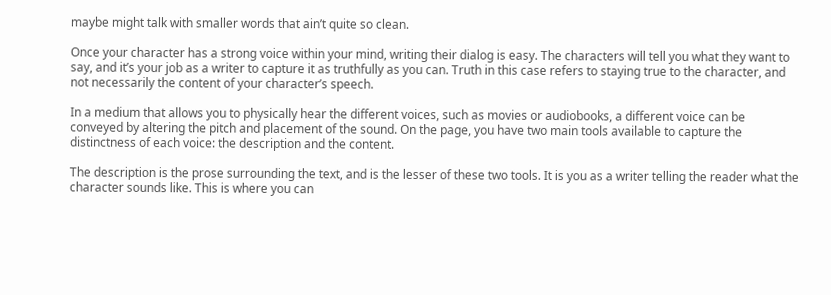maybe might talk with smaller words that ain’t quite so clean.

Once your character has a strong voice within your mind, writing their dialog is easy. The characters will tell you what they want to say, and it’s your job as a writer to capture it as truthfully as you can. Truth in this case refers to staying true to the character, and not necessarily the content of your character’s speech.

In a medium that allows you to physically hear the different voices, such as movies or audiobooks, a different voice can be conveyed by altering the pitch and placement of the sound. On the page, you have two main tools available to capture the distinctness of each voice: the description and the content.

The description is the prose surrounding the text, and is the lesser of these two tools. It is you as a writer telling the reader what the character sounds like. This is where you can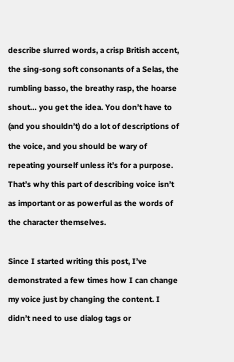describe slurred words, a crisp British accent, the sing-song soft consonants of a Selas, the rumbling basso, the breathy rasp, the hoarse shout… you get the idea. You don’t have to (and you shouldn’t) do a lot of descriptions of the voice, and you should be wary of repeating yourself unless it’s for a purpose. That’s why this part of describing voice isn’t as important or as powerful as the words of the character themselves.

Since I started writing this post, I’ve demonstrated a few times how I can change my voice just by changing the content. I didn’t need to use dialog tags or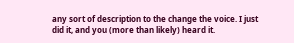any sort of description to the change the voice. I just did it, and you (more than likely) heard it.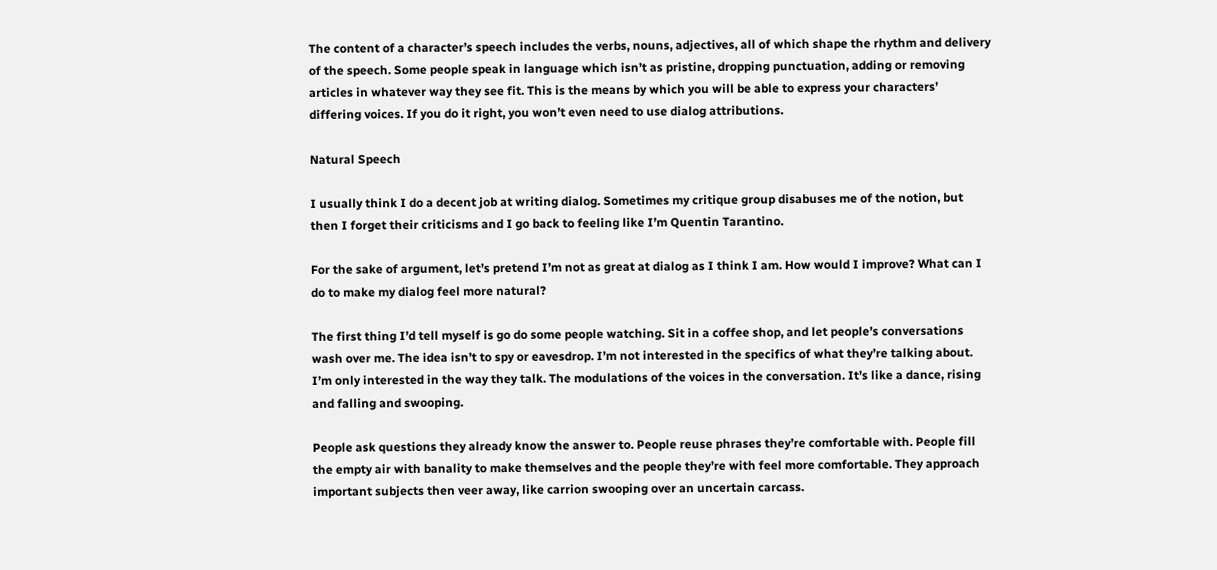The content of a character’s speech includes the verbs, nouns, adjectives, all of which shape the rhythm and delivery of the speech. Some people speak in language which isn’t as pristine, dropping punctuation, adding or removing articles in whatever way they see fit. This is the means by which you will be able to express your characters’ differing voices. If you do it right, you won’t even need to use dialog attributions.

Natural Speech

I usually think I do a decent job at writing dialog. Sometimes my critique group disabuses me of the notion, but then I forget their criticisms and I go back to feeling like I’m Quentin Tarantino.

For the sake of argument, let’s pretend I’m not as great at dialog as I think I am. How would I improve? What can I do to make my dialog feel more natural?

The first thing I’d tell myself is go do some people watching. Sit in a coffee shop, and let people’s conversations wash over me. The idea isn’t to spy or eavesdrop. I’m not interested in the specifics of what they’re talking about. I’m only interested in the way they talk. The modulations of the voices in the conversation. It’s like a dance, rising and falling and swooping.

People ask questions they already know the answer to. People reuse phrases they’re comfortable with. People fill the empty air with banality to make themselves and the people they’re with feel more comfortable. They approach important subjects then veer away, like carrion swooping over an uncertain carcass.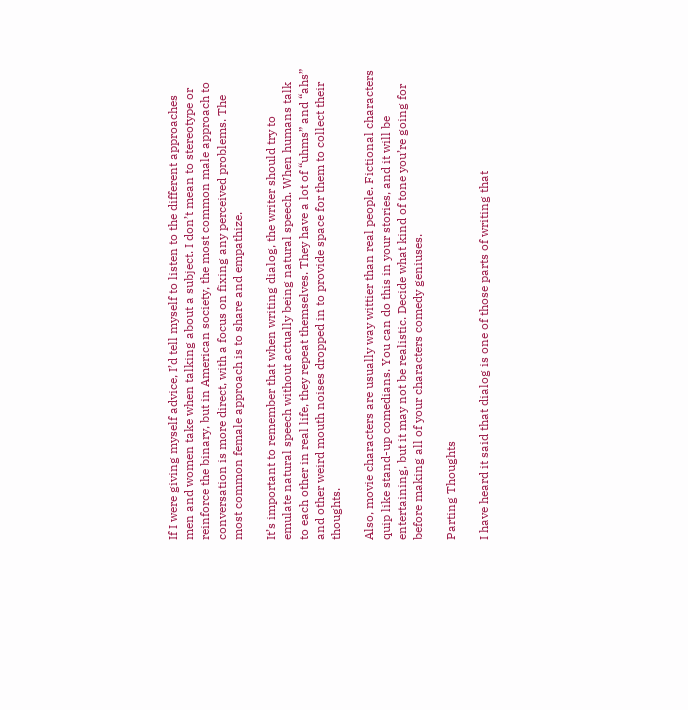If I were giving myself advice, I’d tell myself to listen to the different approaches men and women take when talking about a subject. I don’t mean to stereotype or reinforce the binary, but in American society, the most common male approach to conversation is more direct, with a focus on fixing any perceived problems. The most common female approach is to share and empathize.

It’s important to remember that when writing dialog, the writer should try to emulate natural speech without actually being natural speech. When humans talk to each other in real life, they repeat themselves. They have a lot of “uhms” and “ahs” and other weird mouth noises dropped in to provide space for them to collect their thoughts.

Also, movie characters are usually way wittier than real people. Fictional characters quip like stand-up comedians. You can do this in your stories, and it will be entertaining, but it may not be realistic. Decide what kind of tone you’re going for before making all of your characters comedy geniuses.

Parting Thoughts

I have heard it said that dialog is one of those parts of writing that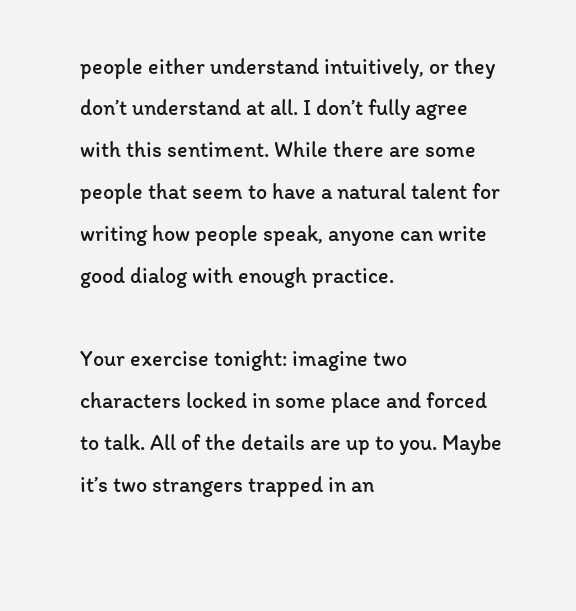people either understand intuitively, or they don’t understand at all. I don’t fully agree with this sentiment. While there are some people that seem to have a natural talent for writing how people speak, anyone can write good dialog with enough practice.

Your exercise tonight: imagine two characters locked in some place and forced to talk. All of the details are up to you. Maybe it’s two strangers trapped in an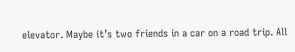elevator. Maybe it’s two friends in a car on a road trip. All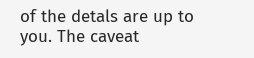of the detals are up to you. The caveat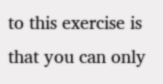to this exercise is that you can only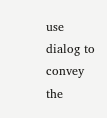use dialog to convey the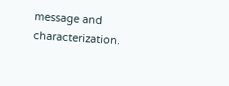message and characterization.